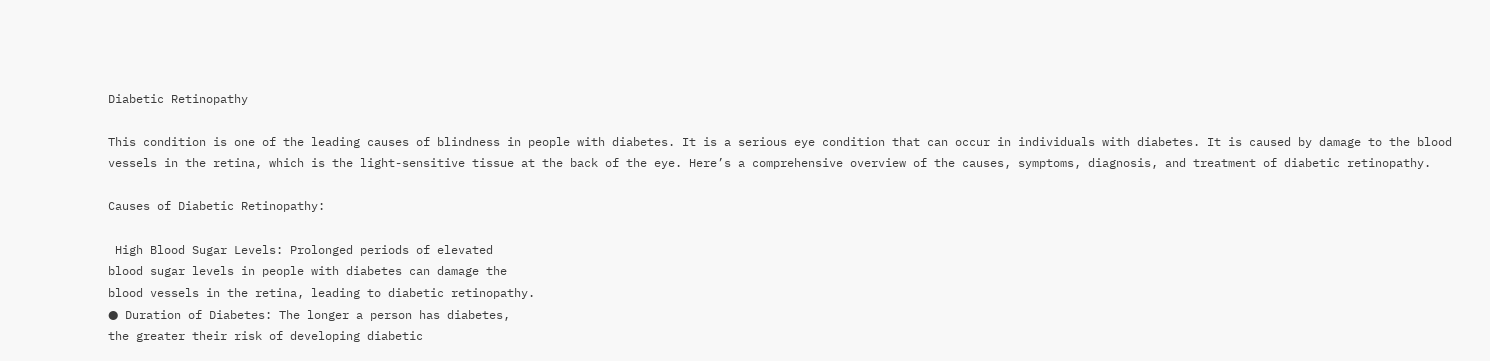Diabetic Retinopathy

This condition is one of the leading causes of blindness in people with diabetes. It is a serious eye condition that can occur in individuals with diabetes. It is caused by damage to the blood vessels in the retina, which is the light-sensitive tissue at the back of the eye. Here’s a comprehensive overview of the causes, symptoms, diagnosis, and treatment of diabetic retinopathy.

Causes of Diabetic Retinopathy:

 High Blood Sugar Levels: Prolonged periods of elevated
blood sugar levels in people with diabetes can damage the
blood vessels in the retina, leading to diabetic retinopathy.
● Duration of Diabetes: The longer a person has diabetes,
the greater their risk of developing diabetic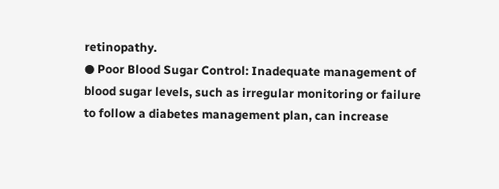retinopathy.
● Poor Blood Sugar Control: Inadequate management of
blood sugar levels, such as irregular monitoring or failure
to follow a diabetes management plan, can increase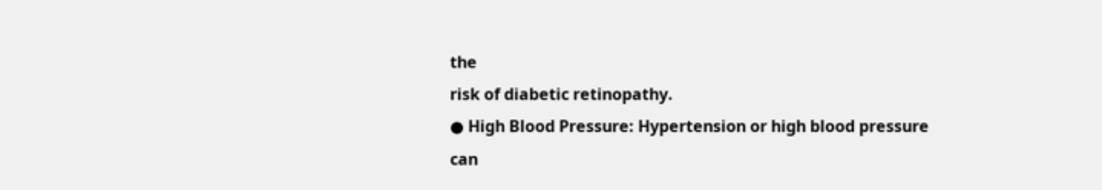the
risk of diabetic retinopathy.
● High Blood Pressure: Hypertension or high blood pressure
can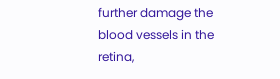further damage the blood vessels in the retina,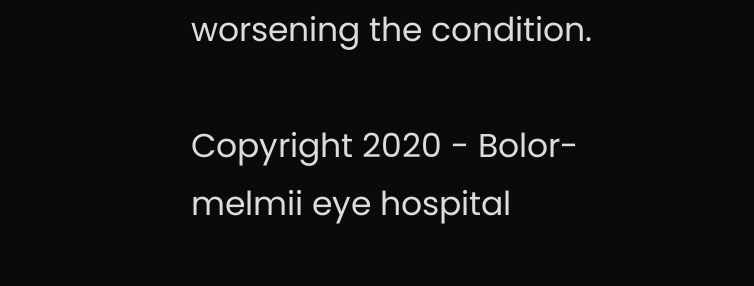worsening the condition.

Copyright 2020 - Bolor-melmii eye hospital